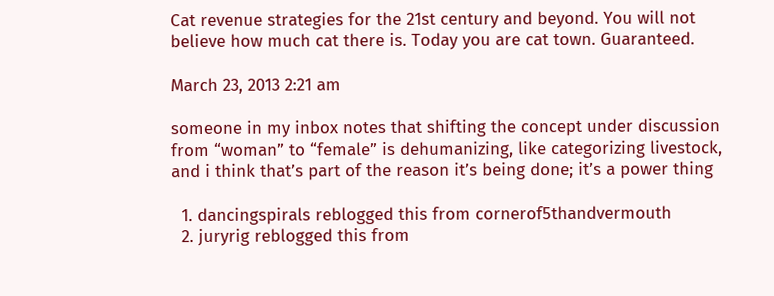Cat revenue strategies for the 21st century and beyond. You will not believe how much cat there is. Today you are cat town. Guaranteed.

March 23, 2013 2:21 am

someone in my inbox notes that shifting the concept under discussion from “woman” to “female” is dehumanizing, like categorizing livestock, and i think that’s part of the reason it’s being done; it’s a power thing

  1. dancingspirals reblogged this from cornerof5thandvermouth
  2. juryrig reblogged this from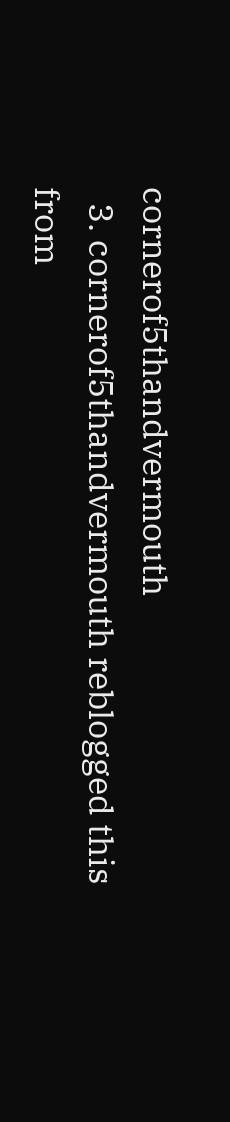cornerof5thandvermouth
  3. cornerof5thandvermouth reblogged this from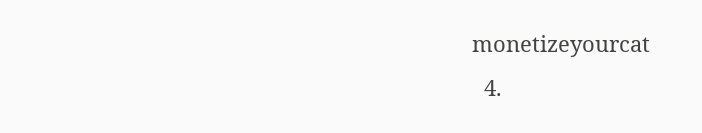monetizeyourcat
  4.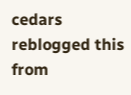cedars reblogged this from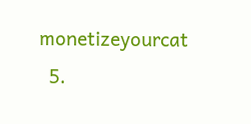monetizeyourcat
  5.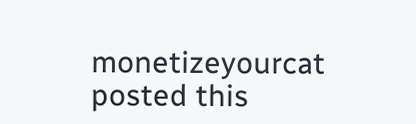monetizeyourcat posted this